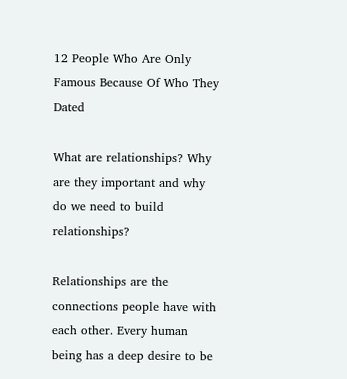12 People Who Are Only Famous Because Of Who They Dated

What are relationships? Why are they important and why do we need to build relationships?

Relationships are the connections people have with each other. Every human being has a deep desire to be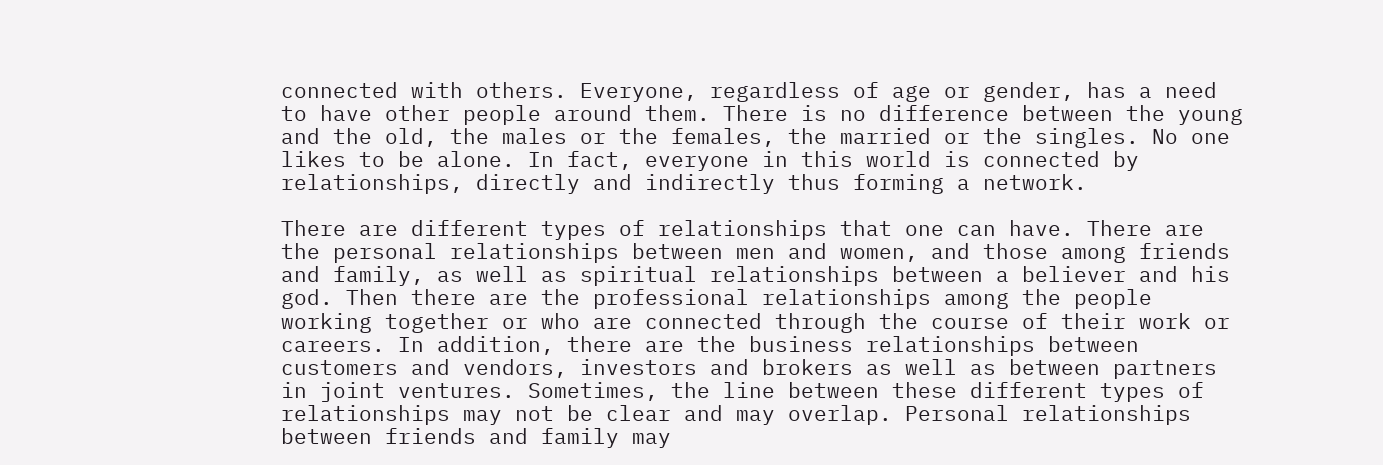connected with others. Everyone, regardless of age or gender, has a need to have other people around them. There is no difference between the young and the old, the males or the females, the married or the singles. No one likes to be alone. In fact, everyone in this world is connected by relationships, directly and indirectly thus forming a network.

There are different types of relationships that one can have. There are the personal relationships between men and women, and those among friends and family, as well as spiritual relationships between a believer and his god. Then there are the professional relationships among the people working together or who are connected through the course of their work or careers. In addition, there are the business relationships between customers and vendors, investors and brokers as well as between partners in joint ventures. Sometimes, the line between these different types of relationships may not be clear and may overlap. Personal relationships between friends and family may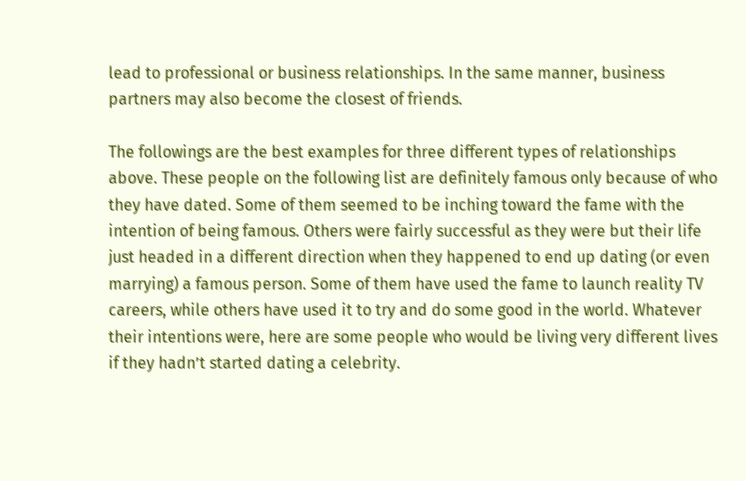lead to professional or business relationships. In the same manner, business partners may also become the closest of friends.

The followings are the best examples for three different types of relationships above. These people on the following list are definitely famous only because of who they have dated. Some of them seemed to be inching toward the fame with the intention of being famous. Others were fairly successful as they were but their life just headed in a different direction when they happened to end up dating (or even marrying) a famous person. Some of them have used the fame to launch reality TV careers, while others have used it to try and do some good in the world. Whatever their intentions were, here are some people who would be living very different lives if they hadn’t started dating a celebrity.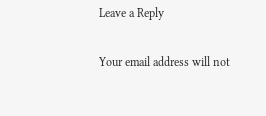Leave a Reply

Your email address will not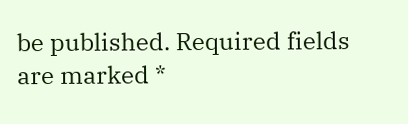be published. Required fields are marked *